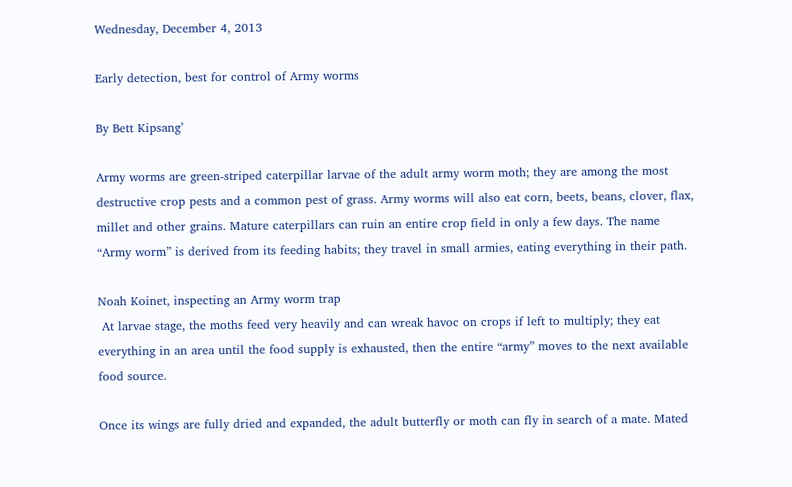Wednesday, December 4, 2013

Early detection, best for control of Army worms

By Bett Kipsang’

Army worms are green-striped caterpillar larvae of the adult army worm moth; they are among the most destructive crop pests and a common pest of grass. Army worms will also eat corn, beets, beans, clover, flax, millet and other grains. Mature caterpillars can ruin an entire crop field in only a few days. The name “Army worm” is derived from its feeding habits; they travel in small armies, eating everything in their path.

Noah Koinet, inspecting an Army worm trap
 At larvae stage, the moths feed very heavily and can wreak havoc on crops if left to multiply; they eat everything in an area until the food supply is exhausted, then the entire “army” moves to the next available food source.

Once its wings are fully dried and expanded, the adult butterfly or moth can fly in search of a mate. Mated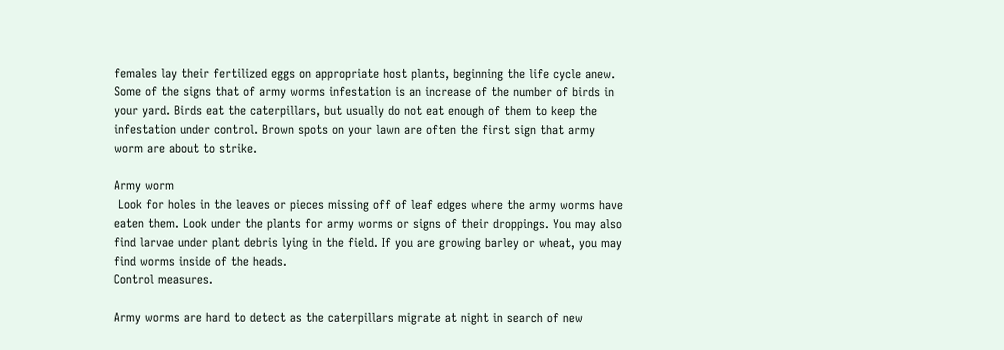females lay their fertilized eggs on appropriate host plants, beginning the life cycle anew.
Some of the signs that of army worms infestation is an increase of the number of birds in your yard. Birds eat the caterpillars, but usually do not eat enough of them to keep the infestation under control. Brown spots on your lawn are often the first sign that army worm are about to strike.

Army worm
 Look for holes in the leaves or pieces missing off of leaf edges where the army worms have eaten them. Look under the plants for army worms or signs of their droppings. You may also find larvae under plant debris lying in the field. If you are growing barley or wheat, you may find worms inside of the heads.
Control measures.

Army worms are hard to detect as the caterpillars migrate at night in search of new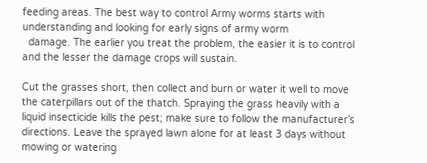feeding areas. The best way to control Army worms starts with understanding and looking for early signs of army worm
  damage. The earlier you treat the problem, the easier it is to control and the lesser the damage crops will sustain.

Cut the grasses short, then collect and burn or water it well to move the caterpillars out of the thatch. Spraying the grass heavily with a liquid insecticide kills the pest; make sure to follow the manufacturer’s directions. Leave the sprayed lawn alone for at least 3 days without mowing or watering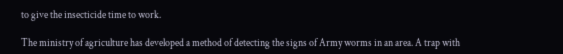to give the insecticide time to work.

The ministry of agriculture has developed a method of detecting the signs of Army worms in an area. A trap with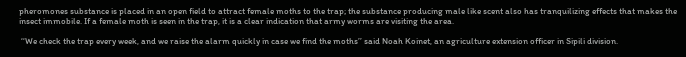pheromones substance is placed in an open field to attract female moths to the trap; the substance producing male like scent also has tranquilizing effects that makes the insect immobile. If a female moth is seen in the trap, it is a clear indication that army worms are visiting the area.

 ‘‘We check the trap every week, and we raise the alarm quickly in case we find the moths’’ said Noah Koinet, an agriculture extension officer in Sipili division.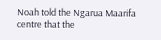Noah told the Ngarua Maarifa centre that the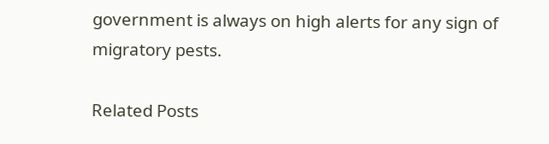government is always on high alerts for any sign of migratory pests.

Related Posts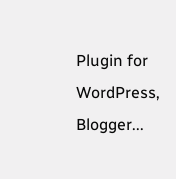Plugin for WordPress, Blogger...